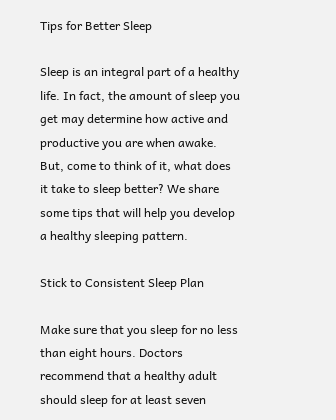Tips for Better Sleep

Sleep is an integral part of a healthy life. In fact, the amount of sleep you get may determine how active and productive you are when awake. But, come to think of it, what does it take to sleep better? We share some tips that will help you develop a healthy sleeping pattern.

Stick to Consistent Sleep Plan

Make sure that you sleep for no less than eight hours. Doctors recommend that a healthy adult should sleep for at least seven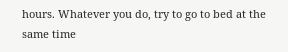hours. Whatever you do, try to go to bed at the same time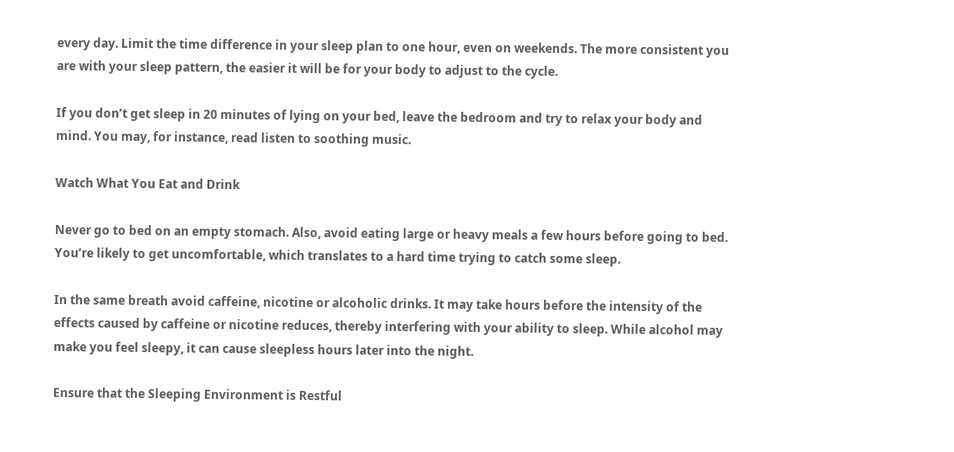every day. Limit the time difference in your sleep plan to one hour, even on weekends. The more consistent you are with your sleep pattern, the easier it will be for your body to adjust to the cycle.

If you don’t get sleep in 20 minutes of lying on your bed, leave the bedroom and try to relax your body and mind. You may, for instance, read listen to soothing music.

Watch What You Eat and Drink

Never go to bed on an empty stomach. Also, avoid eating large or heavy meals a few hours before going to bed. You’re likely to get uncomfortable, which translates to a hard time trying to catch some sleep.

In the same breath avoid caffeine, nicotine or alcoholic drinks. It may take hours before the intensity of the effects caused by caffeine or nicotine reduces, thereby interfering with your ability to sleep. While alcohol may make you feel sleepy, it can cause sleepless hours later into the night.

Ensure that the Sleeping Environment is Restful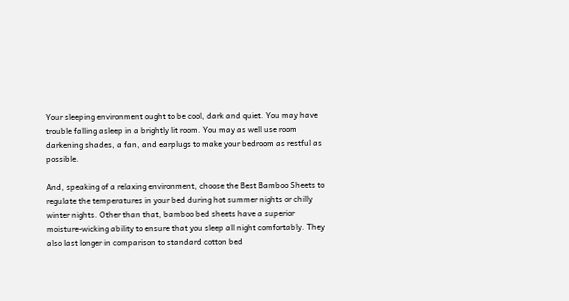Your sleeping environment ought to be cool, dark and quiet. You may have trouble falling asleep in a brightly lit room. You may as well use room darkening shades, a fan, and earplugs to make your bedroom as restful as possible.

And, speaking of a relaxing environment, choose the Best Bamboo Sheets to regulate the temperatures in your bed during hot summer nights or chilly winter nights. Other than that, bamboo bed sheets have a superior moisture-wicking ability to ensure that you sleep all night comfortably. They also last longer in comparison to standard cotton bed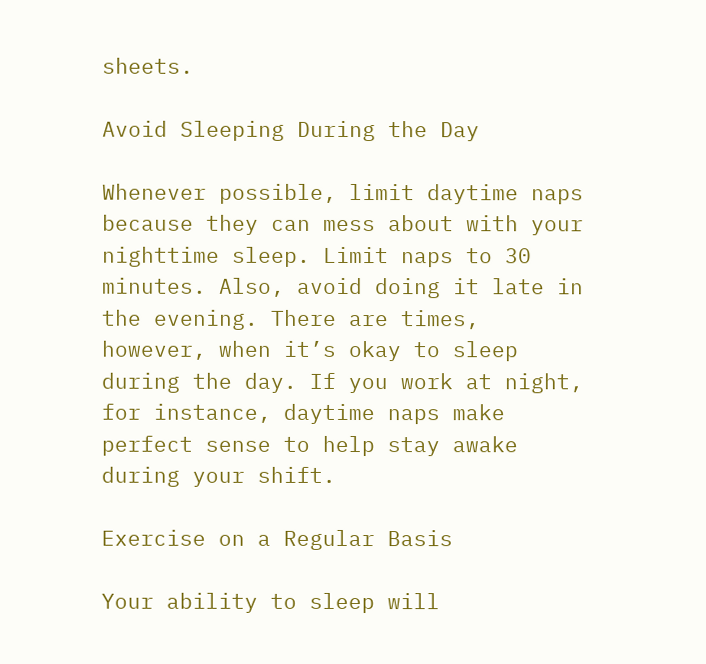sheets.

Avoid Sleeping During the Day

Whenever possible, limit daytime naps because they can mess about with your nighttime sleep. Limit naps to 30 minutes. Also, avoid doing it late in the evening. There are times, however, when it’s okay to sleep during the day. If you work at night, for instance, daytime naps make perfect sense to help stay awake during your shift.

Exercise on a Regular Basis

Your ability to sleep will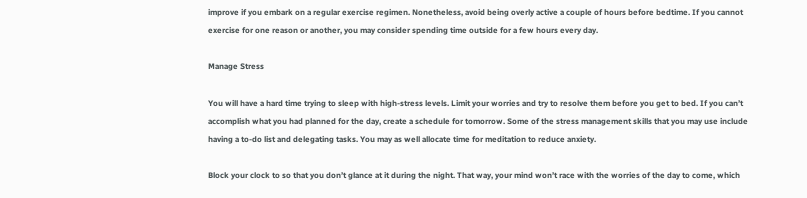improve if you embark on a regular exercise regimen. Nonetheless, avoid being overly active a couple of hours before bedtime. If you cannot exercise for one reason or another, you may consider spending time outside for a few hours every day.

Manage Stress

You will have a hard time trying to sleep with high-stress levels. Limit your worries and try to resolve them before you get to bed. If you can’t accomplish what you had planned for the day, create a schedule for tomorrow. Some of the stress management skills that you may use include having a to-do list and delegating tasks. You may as well allocate time for meditation to reduce anxiety.

Block your clock to so that you don’t glance at it during the night. That way, your mind won’t race with the worries of the day to come, which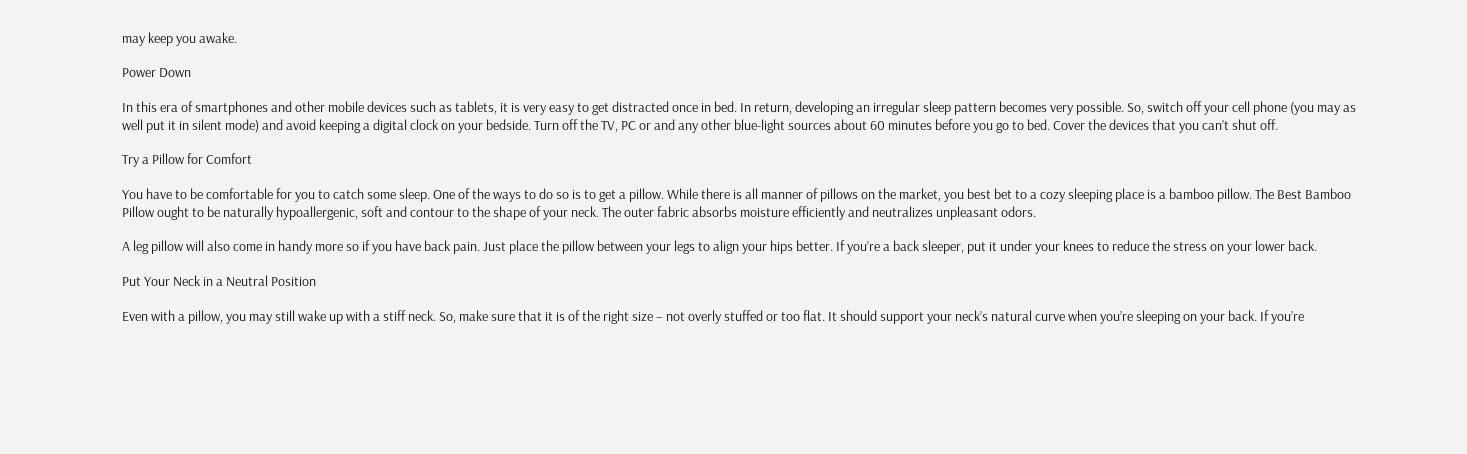may keep you awake.

Power Down

In this era of smartphones and other mobile devices such as tablets, it is very easy to get distracted once in bed. In return, developing an irregular sleep pattern becomes very possible. So, switch off your cell phone (you may as well put it in silent mode) and avoid keeping a digital clock on your bedside. Turn off the TV, PC or and any other blue-light sources about 60 minutes before you go to bed. Cover the devices that you can’t shut off.

Try a Pillow for Comfort

You have to be comfortable for you to catch some sleep. One of the ways to do so is to get a pillow. While there is all manner of pillows on the market, you best bet to a cozy sleeping place is a bamboo pillow. The Best Bamboo Pillow ought to be naturally hypoallergenic, soft and contour to the shape of your neck. The outer fabric absorbs moisture efficiently and neutralizes unpleasant odors.

A leg pillow will also come in handy more so if you have back pain. Just place the pillow between your legs to align your hips better. If you’re a back sleeper, put it under your knees to reduce the stress on your lower back.

Put Your Neck in a Neutral Position

Even with a pillow, you may still wake up with a stiff neck. So, make sure that it is of the right size – not overly stuffed or too flat. It should support your neck’s natural curve when you’re sleeping on your back. If you’re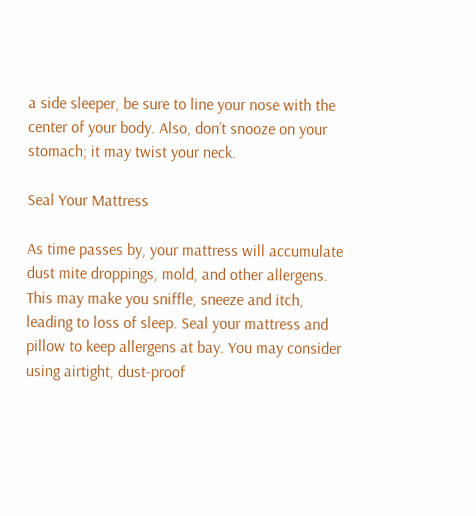a side sleeper, be sure to line your nose with the center of your body. Also, don’t snooze on your stomach; it may twist your neck.

Seal Your Mattress

As time passes by, your mattress will accumulate dust mite droppings, mold, and other allergens. This may make you sniffle, sneeze and itch, leading to loss of sleep. Seal your mattress and pillow to keep allergens at bay. You may consider using airtight, dust-proof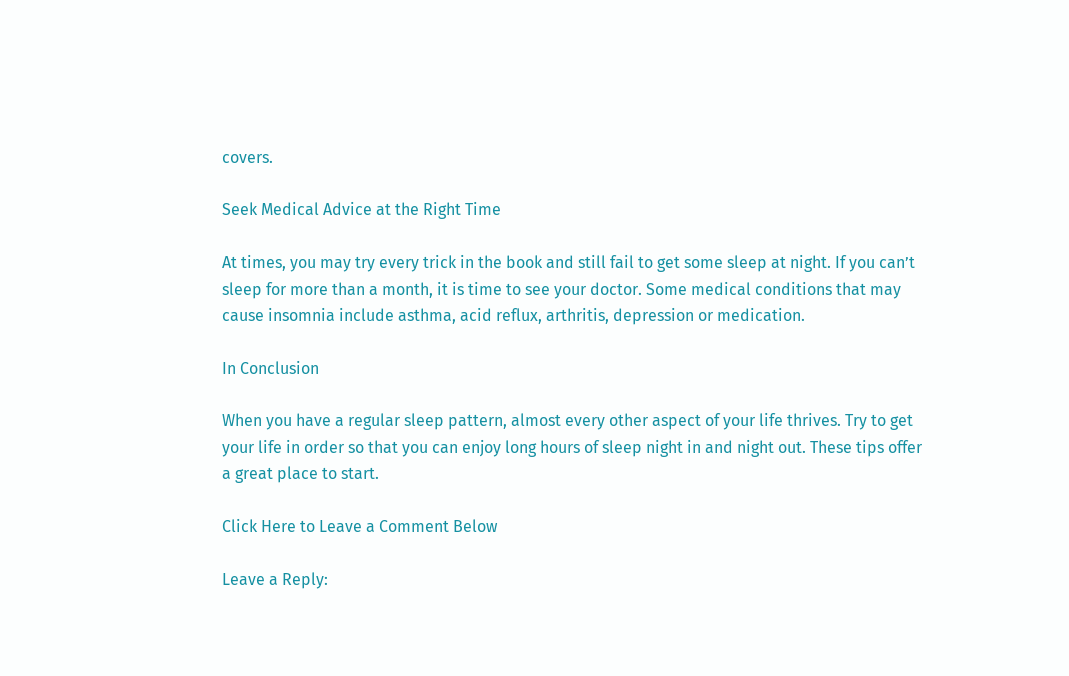covers.

Seek Medical Advice at the Right Time

At times, you may try every trick in the book and still fail to get some sleep at night. If you can’t sleep for more than a month, it is time to see your doctor. Some medical conditions that may cause insomnia include asthma, acid reflux, arthritis, depression or medication.

In Conclusion

When you have a regular sleep pattern, almost every other aspect of your life thrives. Try to get your life in order so that you can enjoy long hours of sleep night in and night out. These tips offer a great place to start.

Click Here to Leave a Comment Below

Leave a Reply: